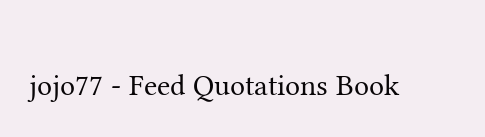jojo77 - Feed Quotations Book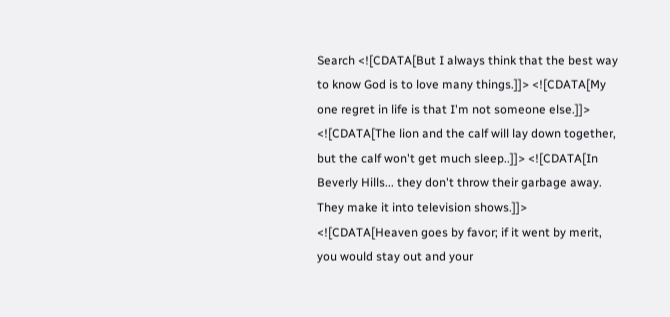Search <![CDATA[But I always think that the best way to know God is to love many things.]]> <![CDATA[My one regret in life is that I'm not someone else.]]> <![CDATA[The lion and the calf will lay down together, but the calf won't get much sleep..]]> <![CDATA[In Beverly Hills... they don't throw their garbage away. They make it into television shows.]]> <![CDATA[Heaven goes by favor; if it went by merit, you would stay out and your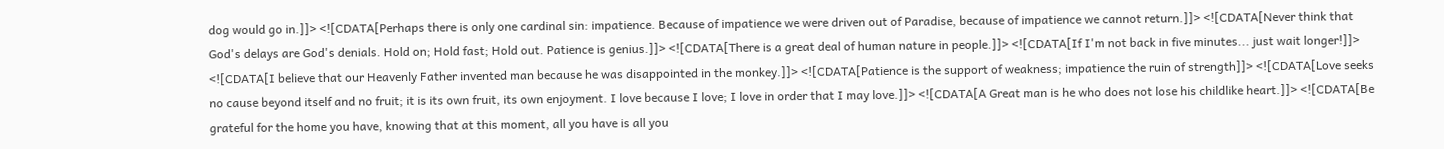dog would go in.]]> <![CDATA[Perhaps there is only one cardinal sin: impatience. Because of impatience we were driven out of Paradise, because of impatience we cannot return.]]> <![CDATA[Never think that God's delays are God's denials. Hold on; Hold fast; Hold out. Patience is genius.]]> <![CDATA[There is a great deal of human nature in people.]]> <![CDATA[If I'm not back in five minutes... just wait longer!]]> <![CDATA[I believe that our Heavenly Father invented man because he was disappointed in the monkey.]]> <![CDATA[Patience is the support of weakness; impatience the ruin of strength]]> <![CDATA[Love seeks no cause beyond itself and no fruit; it is its own fruit, its own enjoyment. I love because I love; I love in order that I may love.]]> <![CDATA[A Great man is he who does not lose his childlike heart.]]> <![CDATA[Be grateful for the home you have, knowing that at this moment, all you have is all you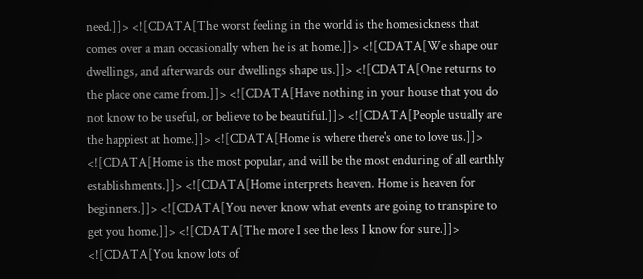need.]]> <![CDATA[The worst feeling in the world is the homesickness that comes over a man occasionally when he is at home.]]> <![CDATA[We shape our dwellings, and afterwards our dwellings shape us.]]> <![CDATA[One returns to the place one came from.]]> <![CDATA[Have nothing in your house that you do not know to be useful, or believe to be beautiful.]]> <![CDATA[People usually are the happiest at home.]]> <![CDATA[Home is where there's one to love us.]]> <![CDATA[Home is the most popular, and will be the most enduring of all earthly establishments.]]> <![CDATA[Home interprets heaven. Home is heaven for beginners.]]> <![CDATA[You never know what events are going to transpire to get you home.]]> <![CDATA[The more I see the less I know for sure.]]> <![CDATA[You know lots of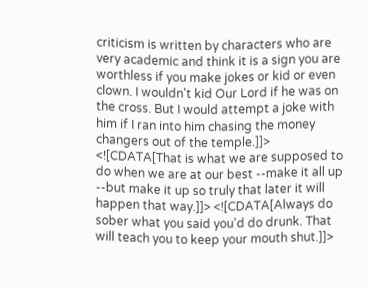criticism is written by characters who are very academic and think it is a sign you are worthless if you make jokes or kid or even clown. I wouldn't kid Our Lord if he was on the cross. But I would attempt a joke with him if I ran into him chasing the money changers out of the temple.]]> <![CDATA[That is what we are supposed to do when we are at our best --make it all up --but make it up so truly that later it will happen that way.]]> <![CDATA[Always do sober what you said you'd do drunk. That will teach you to keep your mouth shut.]]>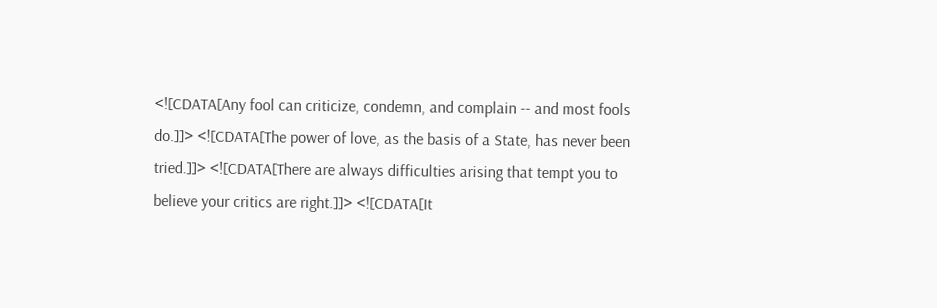<![CDATA[Any fool can criticize, condemn, and complain -- and most fools do.]]> <![CDATA[The power of love, as the basis of a State, has never been tried.]]> <![CDATA[There are always difficulties arising that tempt you to believe your critics are right.]]> <![CDATA[It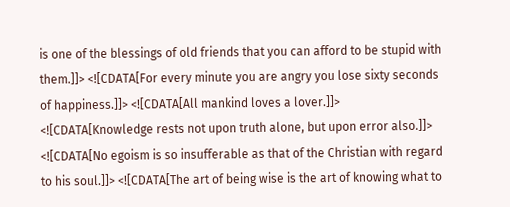is one of the blessings of old friends that you can afford to be stupid with them.]]> <![CDATA[For every minute you are angry you lose sixty seconds of happiness.]]> <![CDATA[All mankind loves a lover.]]> <![CDATA[Knowledge rests not upon truth alone, but upon error also.]]> <![CDATA[No egoism is so insufferable as that of the Christian with regard to his soul.]]> <![CDATA[The art of being wise is the art of knowing what to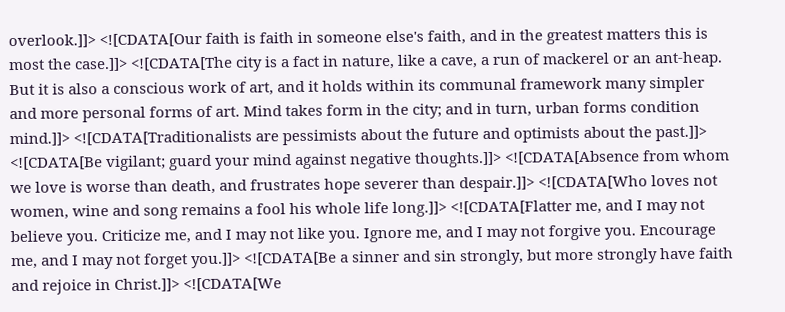overlook.]]> <![CDATA[Our faith is faith in someone else's faith, and in the greatest matters this is most the case.]]> <![CDATA[The city is a fact in nature, like a cave, a run of mackerel or an ant-heap. But it is also a conscious work of art, and it holds within its communal framework many simpler and more personal forms of art. Mind takes form in the city; and in turn, urban forms condition mind.]]> <![CDATA[Traditionalists are pessimists about the future and optimists about the past.]]> <![CDATA[Be vigilant; guard your mind against negative thoughts.]]> <![CDATA[Absence from whom we love is worse than death, and frustrates hope severer than despair.]]> <![CDATA[Who loves not women, wine and song remains a fool his whole life long.]]> <![CDATA[Flatter me, and I may not believe you. Criticize me, and I may not like you. Ignore me, and I may not forgive you. Encourage me, and I may not forget you.]]> <![CDATA[Be a sinner and sin strongly, but more strongly have faith and rejoice in Christ.]]> <![CDATA[We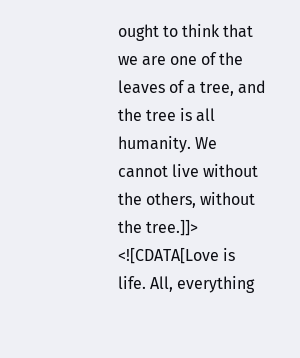ought to think that we are one of the leaves of a tree, and the tree is all humanity. We cannot live without the others, without the tree.]]> <![CDATA[Love is life. All, everything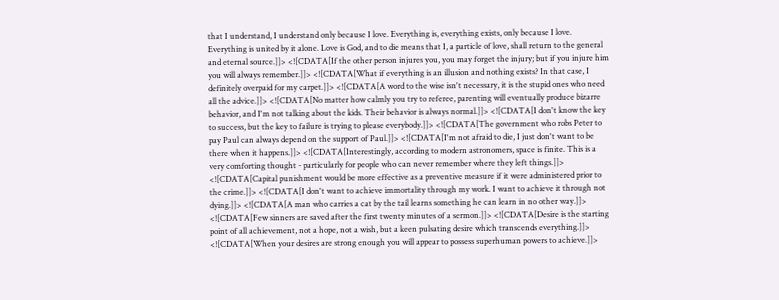that I understand, I understand only because I love. Everything is, everything exists, only because I love. Everything is united by it alone. Love is God, and to die means that I, a particle of love, shall return to the general and eternal source.]]> <![CDATA[If the other person injures you, you may forget the injury; but if you injure him you will always remember.]]> <![CDATA[What if everything is an illusion and nothing exists? In that case, I definitely overpaid for my carpet.]]> <![CDATA[A word to the wise isn't necessary, it is the stupid ones who need all the advice.]]> <![CDATA[No matter how calmly you try to referee, parenting will eventually produce bizarre behavior, and I'm not talking about the kids. Their behavior is always normal.]]> <![CDATA[I don't know the key to success, but the key to failure is trying to please everybody.]]> <![CDATA[The government who robs Peter to pay Paul can always depend on the support of Paul.]]> <![CDATA[I'm not afraid to die, I just don't want to be there when it happens.]]> <![CDATA[Interestingly, according to modern astronomers, space is finite. This is a very comforting thought - particularly for people who can never remember where they left things.]]> <![CDATA[Capital punishment would be more effective as a preventive measure if it were administered prior to the crime.]]> <![CDATA[I don't want to achieve immortality through my work. I want to achieve it through not dying.]]> <![CDATA[A man who carries a cat by the tail learns something he can learn in no other way.]]> <![CDATA[Few sinners are saved after the first twenty minutes of a sermon.]]> <![CDATA[Desire is the starting point of all achievement, not a hope, not a wish, but a keen pulsating desire which transcends everything.]]> <![CDATA[When your desires are strong enough you will appear to possess superhuman powers to achieve.]]>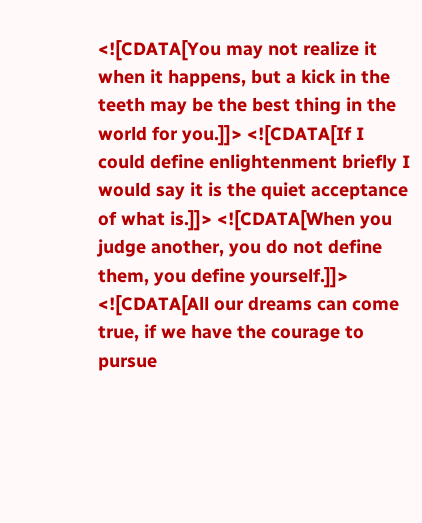<![CDATA[You may not realize it when it happens, but a kick in the teeth may be the best thing in the world for you.]]> <![CDATA[If I could define enlightenment briefly I would say it is the quiet acceptance of what is.]]> <![CDATA[When you judge another, you do not define them, you define yourself.]]> <![CDATA[All our dreams can come true, if we have the courage to pursue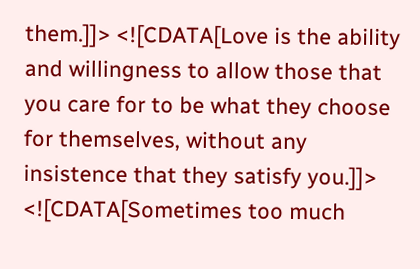them.]]> <![CDATA[Love is the ability and willingness to allow those that you care for to be what they choose for themselves, without any insistence that they satisfy you.]]> <![CDATA[Sometimes too much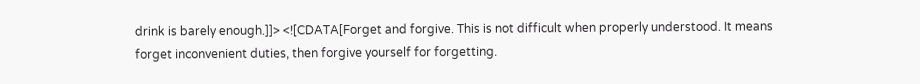drink is barely enough.]]> <![CDATA[Forget and forgive. This is not difficult when properly understood. It means forget inconvenient duties, then forgive yourself for forgetting.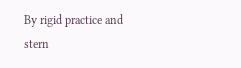By rigid practice and stern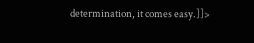determination, it comes easy.]]>